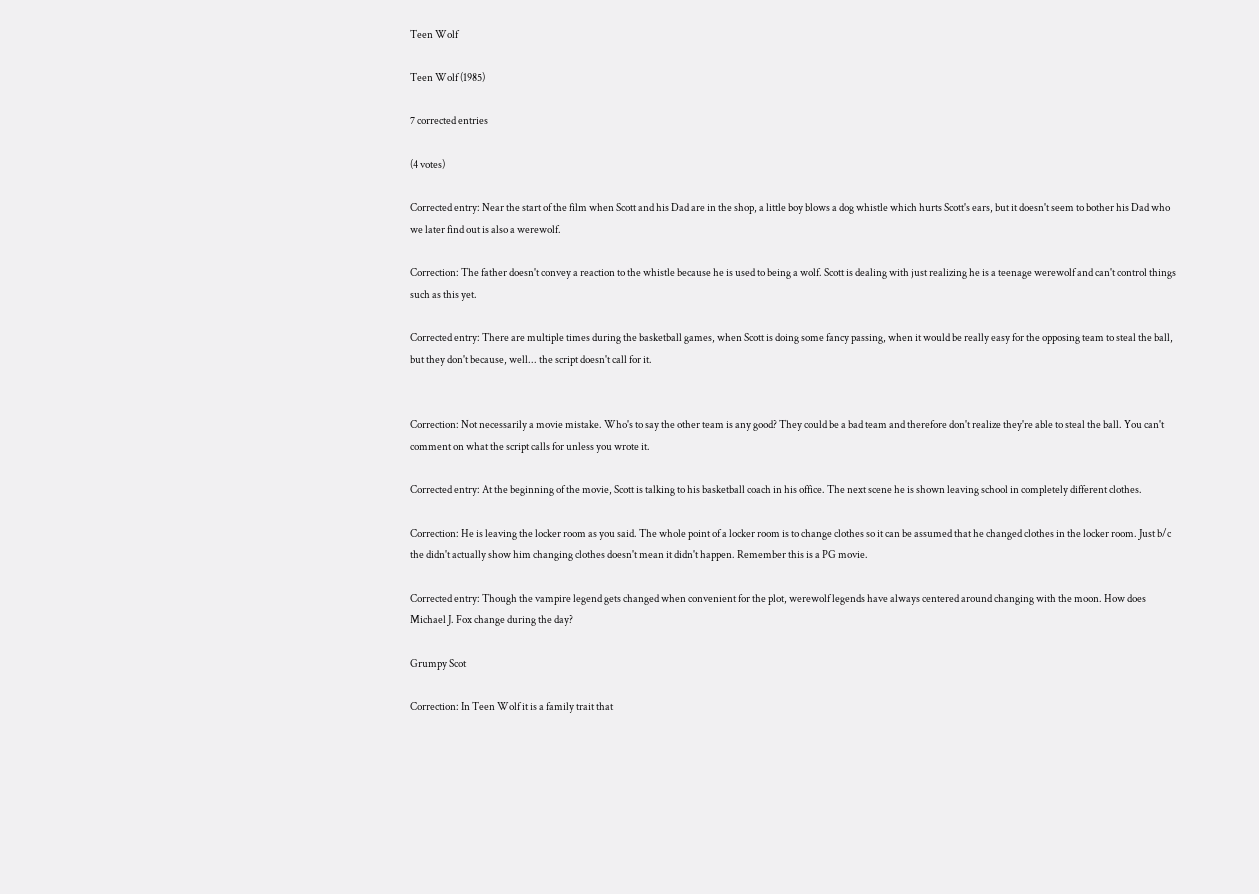Teen Wolf

Teen Wolf (1985)

7 corrected entries

(4 votes)

Corrected entry: Near the start of the film when Scott and his Dad are in the shop, a little boy blows a dog whistle which hurts Scott's ears, but it doesn't seem to bother his Dad who we later find out is also a werewolf.

Correction: The father doesn't convey a reaction to the whistle because he is used to being a wolf. Scott is dealing with just realizing he is a teenage werewolf and can't control things such as this yet.

Corrected entry: There are multiple times during the basketball games, when Scott is doing some fancy passing, when it would be really easy for the opposing team to steal the ball, but they don't because, well... the script doesn't call for it.


Correction: Not necessarily a movie mistake. Who's to say the other team is any good? They could be a bad team and therefore don't realize they're able to steal the ball. You can't comment on what the script calls for unless you wrote it.

Corrected entry: At the beginning of the movie, Scott is talking to his basketball coach in his office. The next scene he is shown leaving school in completely different clothes.

Correction: He is leaving the locker room as you said. The whole point of a locker room is to change clothes so it can be assumed that he changed clothes in the locker room. Just b/c the didn't actually show him changing clothes doesn't mean it didn't happen. Remember this is a PG movie.

Corrected entry: Though the vampire legend gets changed when convenient for the plot, werewolf legends have always centered around changing with the moon. How does Michael J. Fox change during the day?

Grumpy Scot

Correction: In Teen Wolf it is a family trait that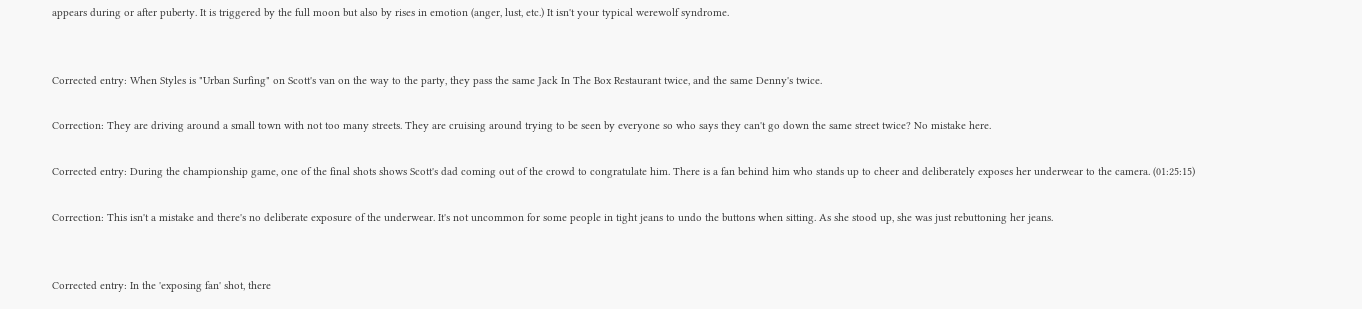appears during or after puberty. It is triggered by the full moon but also by rises in emotion (anger, lust, etc.) It isn't your typical werewolf syndrome.


Corrected entry: When Styles is "Urban Surfing" on Scott's van on the way to the party, they pass the same Jack In The Box Restaurant twice, and the same Denny's twice.

Correction: They are driving around a small town with not too many streets. They are cruising around trying to be seen by everyone so who says they can't go down the same street twice? No mistake here.

Corrected entry: During the championship game, one of the final shots shows Scott's dad coming out of the crowd to congratulate him. There is a fan behind him who stands up to cheer and deliberately exposes her underwear to the camera. (01:25:15)

Correction: This isn't a mistake and there's no deliberate exposure of the underwear. It's not uncommon for some people in tight jeans to undo the buttons when sitting. As she stood up, she was just rebuttoning her jeans.


Corrected entry: In the 'exposing fan' shot, there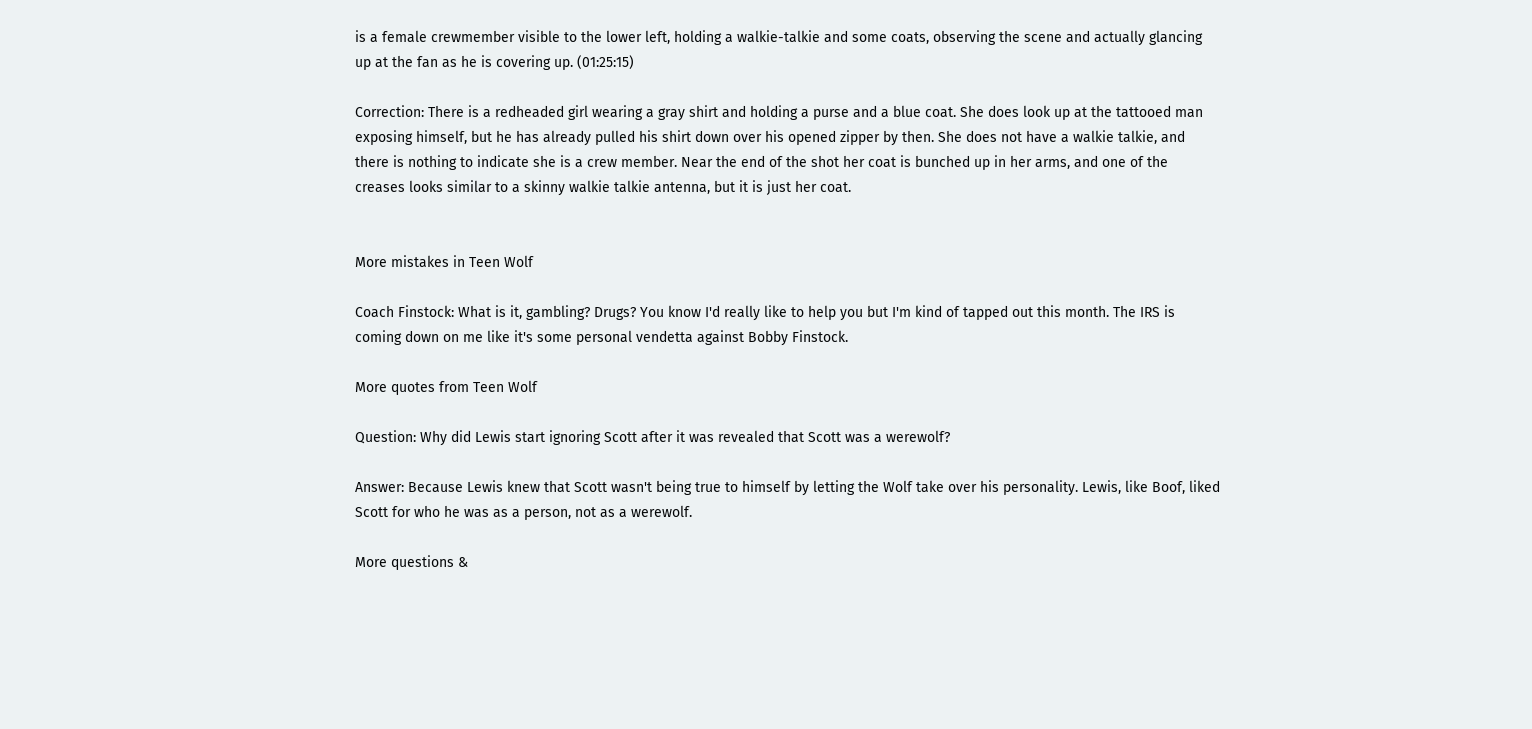is a female crewmember visible to the lower left, holding a walkie-talkie and some coats, observing the scene and actually glancing up at the fan as he is covering up. (01:25:15)

Correction: There is a redheaded girl wearing a gray shirt and holding a purse and a blue coat. She does look up at the tattooed man exposing himself, but he has already pulled his shirt down over his opened zipper by then. She does not have a walkie talkie, and there is nothing to indicate she is a crew member. Near the end of the shot her coat is bunched up in her arms, and one of the creases looks similar to a skinny walkie talkie antenna, but it is just her coat.


More mistakes in Teen Wolf

Coach Finstock: What is it, gambling? Drugs? You know I'd really like to help you but I'm kind of tapped out this month. The IRS is coming down on me like it's some personal vendetta against Bobby Finstock.

More quotes from Teen Wolf

Question: Why did Lewis start ignoring Scott after it was revealed that Scott was a werewolf?

Answer: Because Lewis knew that Scott wasn't being true to himself by letting the Wolf take over his personality. Lewis, like Boof, liked Scott for who he was as a person, not as a werewolf.

More questions &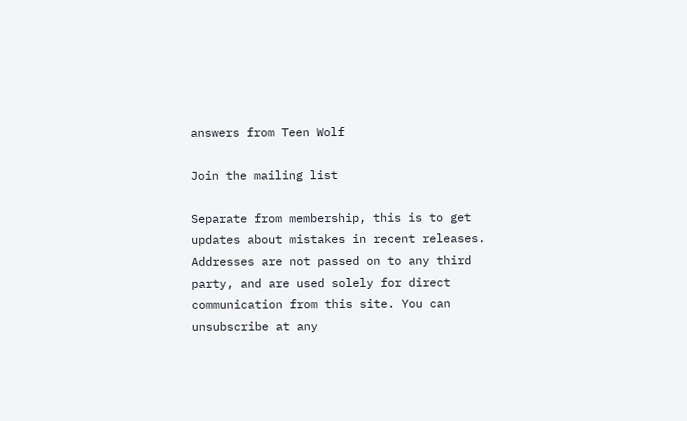answers from Teen Wolf

Join the mailing list

Separate from membership, this is to get updates about mistakes in recent releases. Addresses are not passed on to any third party, and are used solely for direct communication from this site. You can unsubscribe at any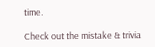time.

Check out the mistake & trivia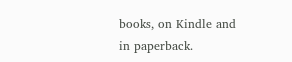books, on Kindle and in paperback.